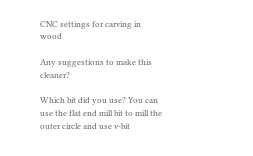CNC settings for carving in wood

Any suggestions to make this cleaner?

Which bit did you use? You can use the flat end mill bit to mill the outer circle and use v-bit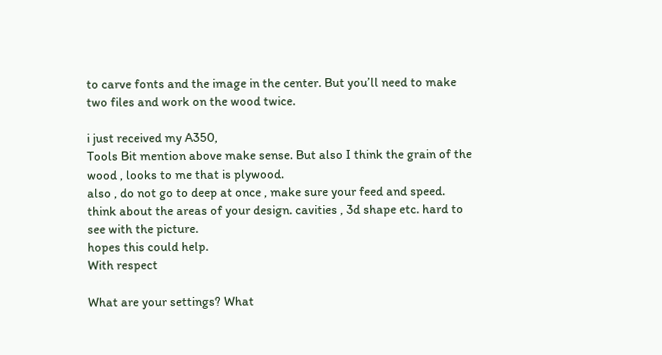to carve fonts and the image in the center. But you’ll need to make two files and work on the wood twice.

i just received my A350,
Tools Bit mention above make sense. But also I think the grain of the wood , looks to me that is plywood.
also , do not go to deep at once , make sure your feed and speed.
think about the areas of your design. cavities , 3d shape etc. hard to see with the picture.
hopes this could help.
With respect

What are your settings? What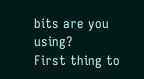bits are you using?
First thing to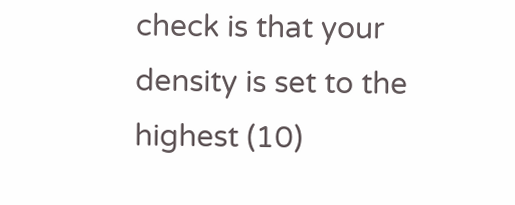check is that your density is set to the highest (10)